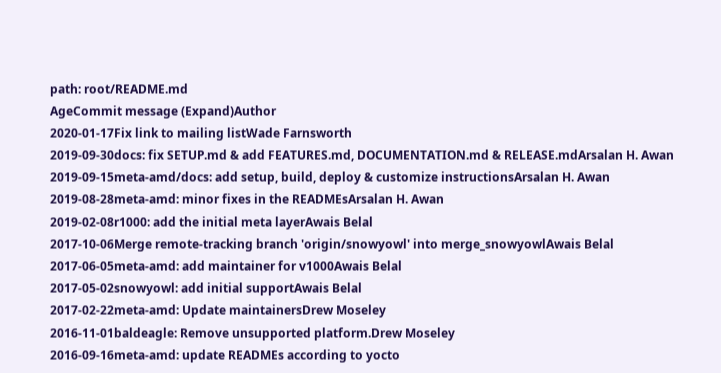path: root/README.md
AgeCommit message (Expand)Author
2020-01-17Fix link to mailing listWade Farnsworth
2019-09-30docs: fix SETUP.md & add FEATURES.md, DOCUMENTATION.md & RELEASE.mdArsalan H. Awan
2019-09-15meta-amd/docs: add setup, build, deploy & customize instructionsArsalan H. Awan
2019-08-28meta-amd: minor fixes in the READMEsArsalan H. Awan
2019-02-08r1000: add the initial meta layerAwais Belal
2017-10-06Merge remote-tracking branch 'origin/snowyowl' into merge_snowyowlAwais Belal
2017-06-05meta-amd: add maintainer for v1000Awais Belal
2017-05-02snowyowl: add initial supportAwais Belal
2017-02-22meta-amd: Update maintainersDrew Moseley
2016-11-01baldeagle: Remove unsupported platform.Drew Moseley
2016-09-16meta-amd: update READMEs according to yocto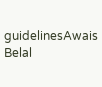guidelinesAwais Belal